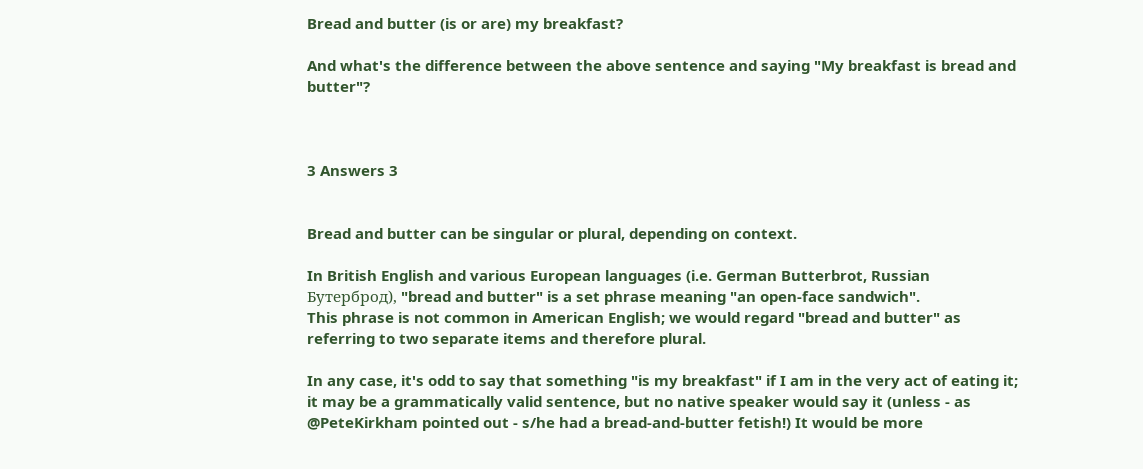Bread and butter (is or are) my breakfast?

And what's the difference between the above sentence and saying "My breakfast is bread and butter"?



3 Answers 3


Bread and butter can be singular or plural, depending on context.

In British English and various European languages (i.e. German Butterbrot, Russian Бутерброд), "bread and butter" is a set phrase meaning "an open-face sandwich".
This phrase is not common in American English; we would regard "bread and butter" as referring to two separate items and therefore plural.

In any case, it's odd to say that something "is my breakfast" if I am in the very act of eating it; it may be a grammatically valid sentence, but no native speaker would say it (unless - as @PeteKirkham pointed out - s/he had a bread-and-butter fetish!) It would be more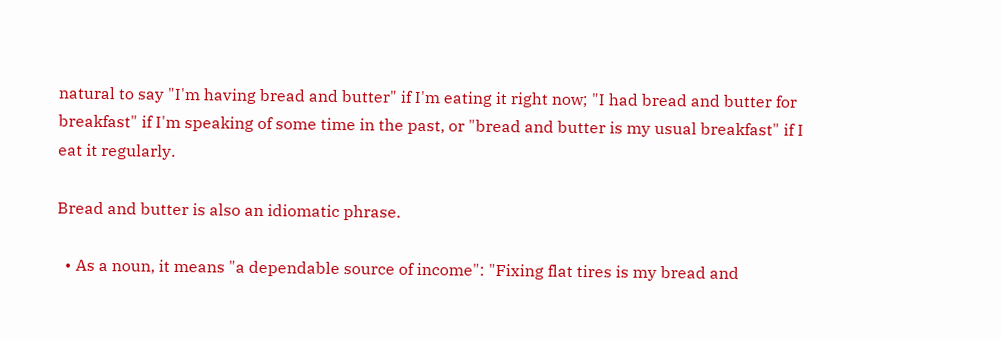natural to say "I'm having bread and butter" if I'm eating it right now; "I had bread and butter for breakfast" if I'm speaking of some time in the past, or "bread and butter is my usual breakfast" if I eat it regularly.

Bread and butter is also an idiomatic phrase.

  • As a noun, it means "a dependable source of income": "Fixing flat tires is my bread and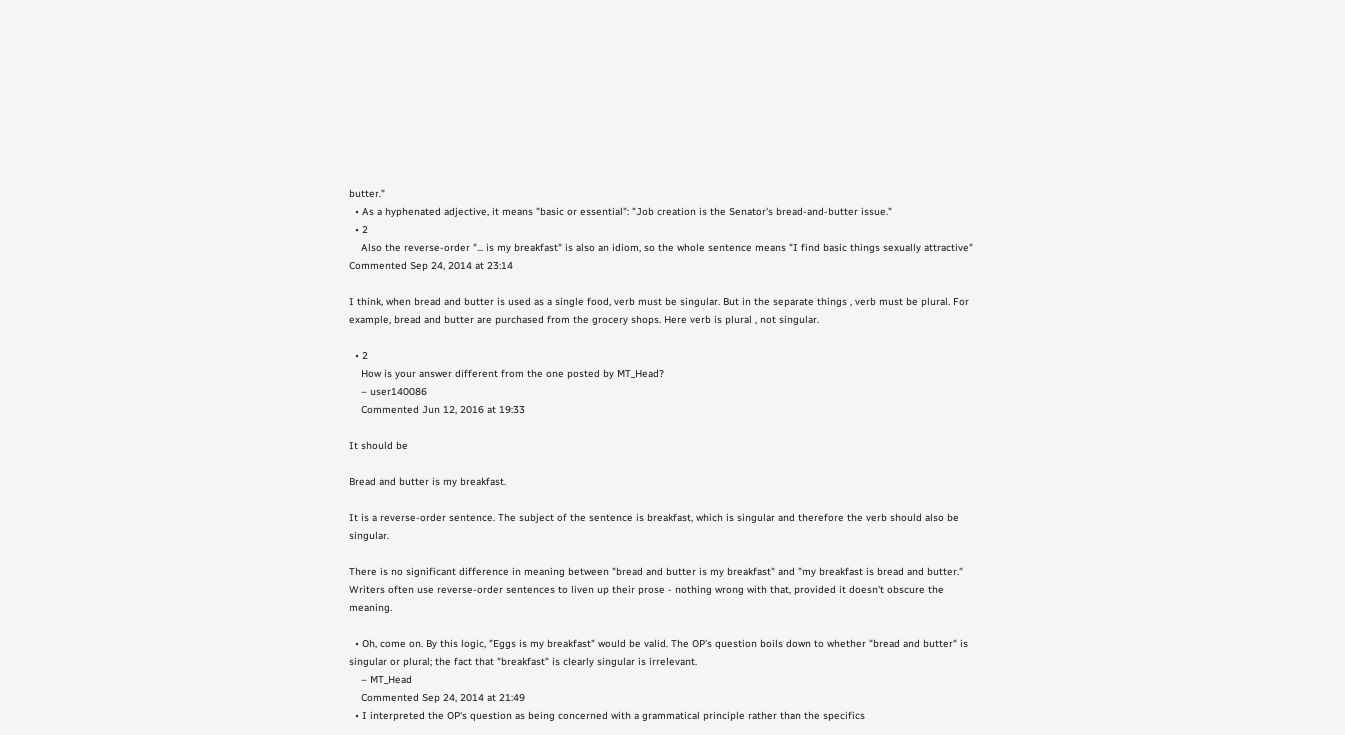butter."
  • As a hyphenated adjective, it means "basic or essential": "Job creation is the Senator's bread-and-butter issue."
  • 2
    Also the reverse-order "... is my breakfast" is also an idiom, so the whole sentence means "I find basic things sexually attractive" Commented Sep 24, 2014 at 23:14

I think, when bread and butter is used as a single food, verb must be singular. But in the separate things , verb must be plural. For example, bread and butter are purchased from the grocery shops. Here verb is plural , not singular.

  • 2
    How is your answer different from the one posted by MT_Head?
    – user140086
    Commented Jun 12, 2016 at 19:33

It should be

Bread and butter is my breakfast.

It is a reverse-order sentence. The subject of the sentence is breakfast, which is singular and therefore the verb should also be singular.

There is no significant difference in meaning between "bread and butter is my breakfast" and "my breakfast is bread and butter." Writers often use reverse-order sentences to liven up their prose - nothing wrong with that, provided it doesn't obscure the meaning.

  • Oh, come on. By this logic, "Eggs is my breakfast" would be valid. The OP's question boils down to whether "bread and butter" is singular or plural; the fact that "breakfast" is clearly singular is irrelevant.
    – MT_Head
    Commented Sep 24, 2014 at 21:49
  • I interpreted the OP's question as being concerned with a grammatical principle rather than the specifics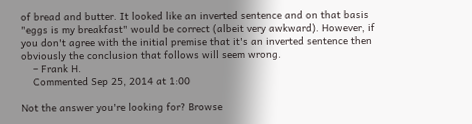of bread and butter. It looked like an inverted sentence and on that basis "eggs is my breakfast" would be correct (albeit very awkward). However, if you don't agree with the initial premise that it's an inverted sentence then obviously the conclusion that follows will seem wrong.
    – Frank H.
    Commented Sep 25, 2014 at 1:00

Not the answer you're looking for? Browse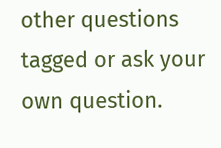other questions tagged or ask your own question.